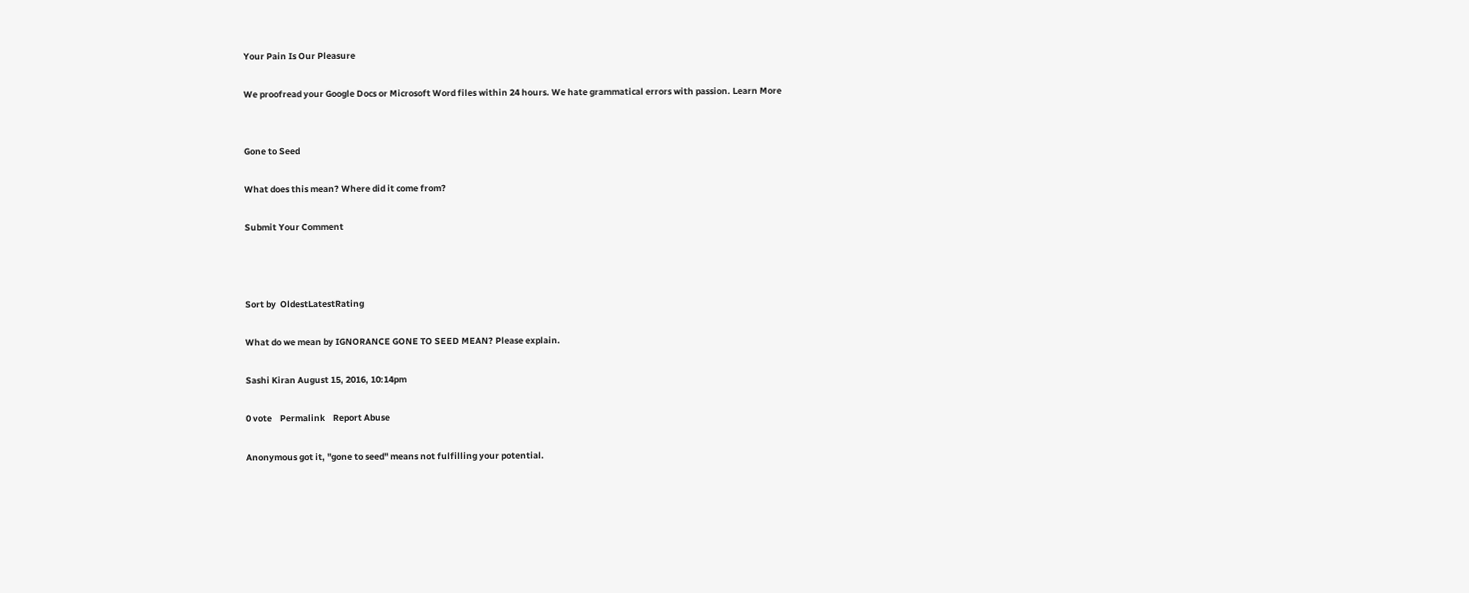Your Pain Is Our Pleasure

We proofread your Google Docs or Microsoft Word files within 24 hours. We hate grammatical errors with passion. Learn More


Gone to Seed

What does this mean? Where did it come from?

Submit Your Comment



Sort by  OldestLatestRating

What do we mean by IGNORANCE GONE TO SEED MEAN? Please explain.

Sashi Kiran August 15, 2016, 10:14pm

0 vote    Permalink    Report Abuse

Anonymous got it, "gone to seed" means not fulfilling your potential.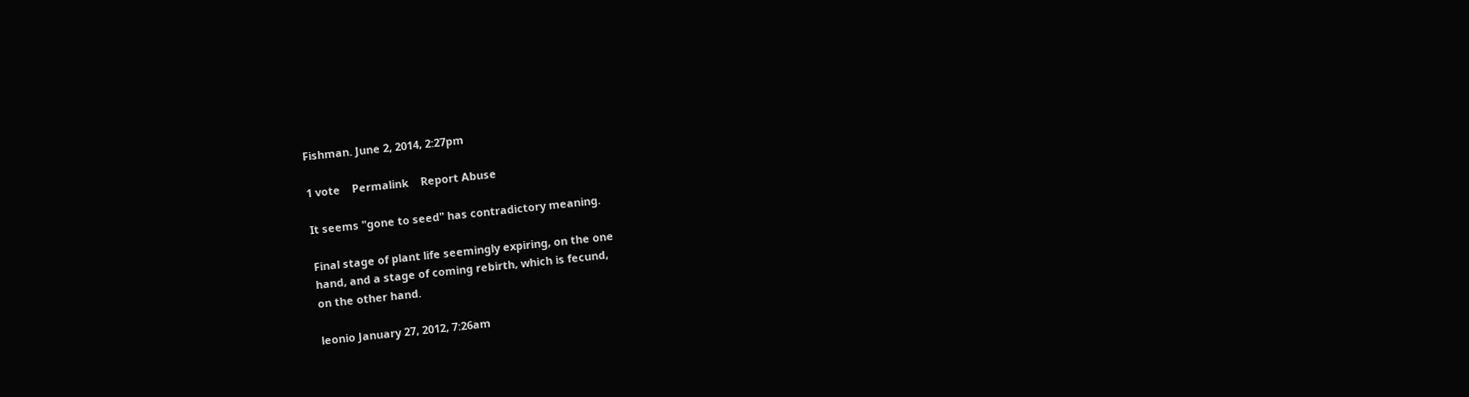Fishman. June 2, 2014, 2:27pm

1 vote    Permalink    Report Abuse

It seems "gone to seed" has contradictory meaning.

Final stage of plant life seemingly expiring, on the one
hand, and a stage of coming rebirth, which is fecund,
on the other hand.

leonio January 27, 2012, 7:26am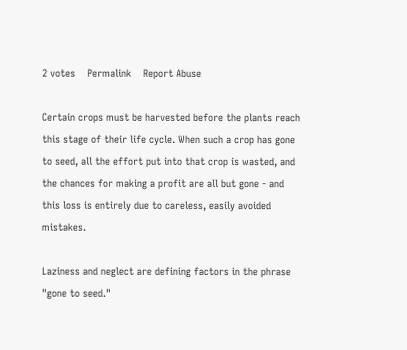2 votes    Permalink    Report Abuse

Certain crops must be harvested before the plants reach this stage of their life cycle. When such a crop has gone to seed, all the effort put into that crop is wasted, and the chances for making a profit are all but gone - and this loss is entirely due to careless, easily avoided mistakes.

Laziness and neglect are defining factors in the phrase "gone to seed."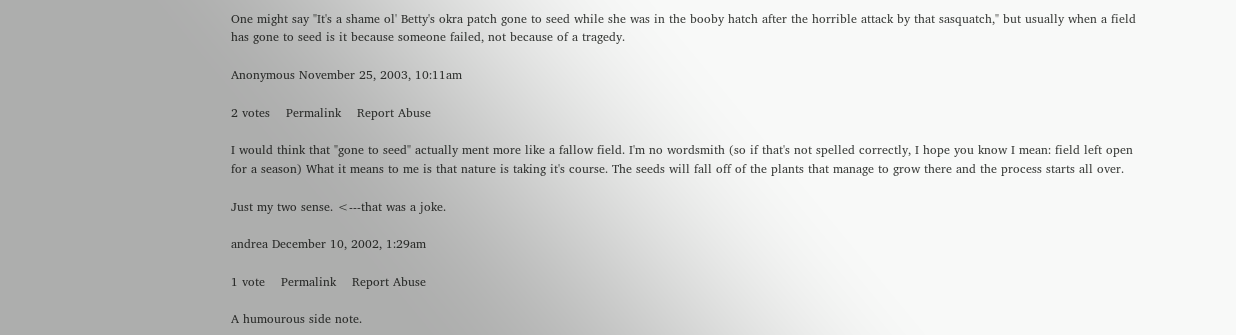One might say "It's a shame ol' Betty's okra patch gone to seed while she was in the booby hatch after the horrible attack by that sasquatch," but usually when a field has gone to seed is it because someone failed, not because of a tragedy.

Anonymous November 25, 2003, 10:11am

2 votes    Permalink    Report Abuse

I would think that "gone to seed" actually ment more like a fallow field. I'm no wordsmith (so if that's not spelled correctly, I hope you know I mean: field left open for a season) What it means to me is that nature is taking it's course. The seeds will fall off of the plants that manage to grow there and the process starts all over.

Just my two sense. <---that was a joke.

andrea December 10, 2002, 1:29am

1 vote    Permalink    Report Abuse

A humourous side note.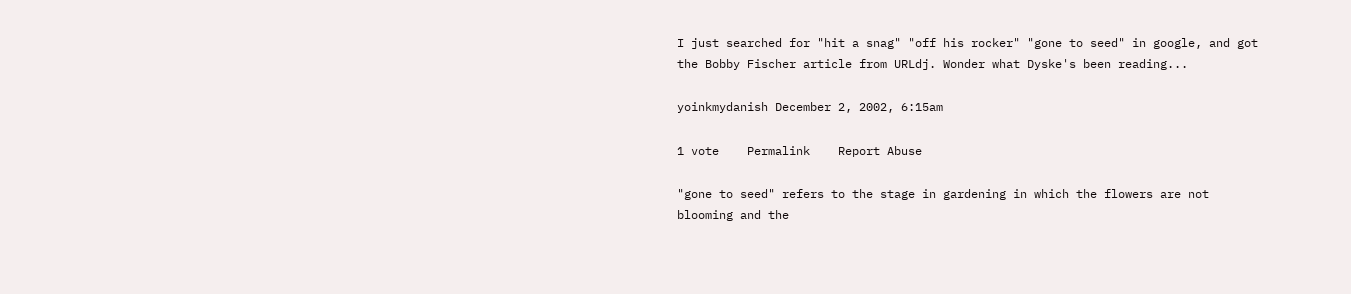I just searched for "hit a snag" "off his rocker" "gone to seed" in google, and got the Bobby Fischer article from URLdj. Wonder what Dyske's been reading...

yoinkmydanish December 2, 2002, 6:15am

1 vote    Permalink    Report Abuse

"gone to seed" refers to the stage in gardening in which the flowers are not blooming and the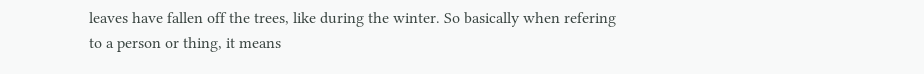leaves have fallen off the trees, like during the winter. So basically when refering to a person or thing, it means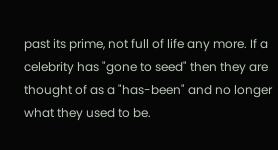past its prime, not full of life any more. If a celebrity has "gone to seed" then they are thought of as a "has-been" and no longer what they used to be.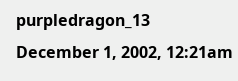purpledragon_13 December 1, 2002, 12:21am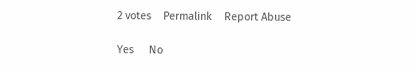2 votes    Permalink    Report Abuse

Yes     No